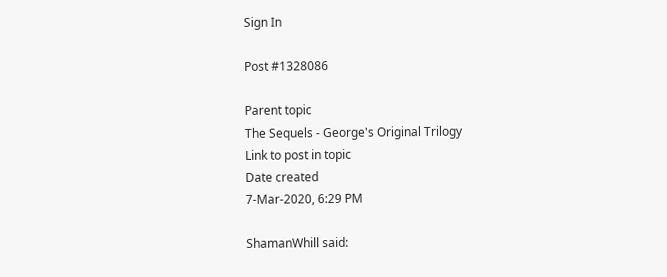Sign In

Post #1328086

Parent topic
The Sequels - George's Original Trilogy
Link to post in topic
Date created
7-Mar-2020, 6:29 PM

ShamanWhill said: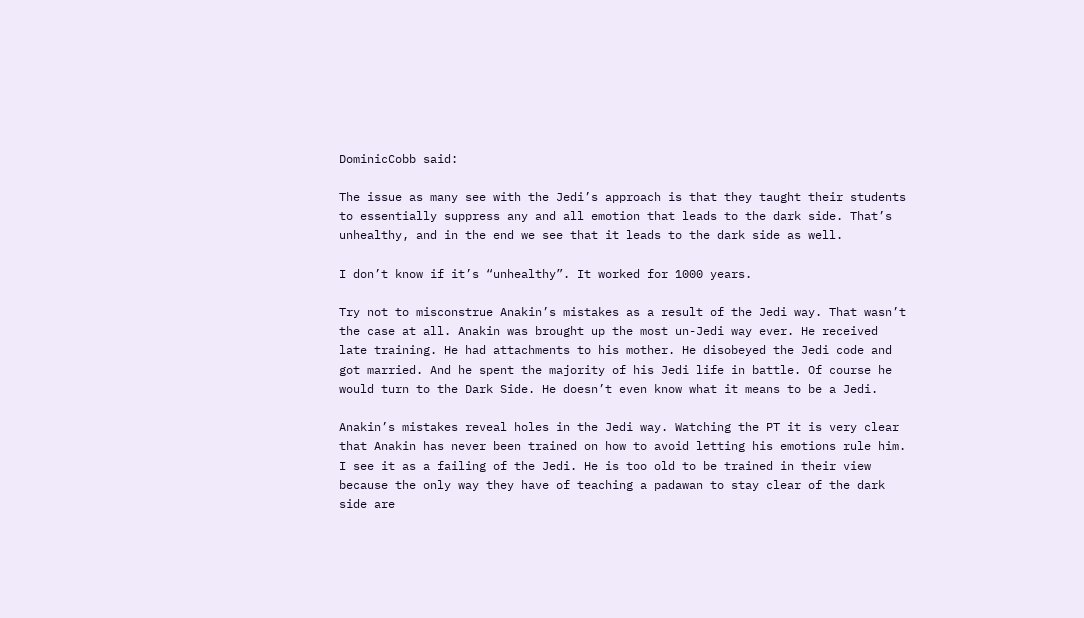DominicCobb said:

The issue as many see with the Jedi’s approach is that they taught their students to essentially suppress any and all emotion that leads to the dark side. That’s unhealthy, and in the end we see that it leads to the dark side as well.

I don’t know if it’s “unhealthy”. It worked for 1000 years.

Try not to misconstrue Anakin’s mistakes as a result of the Jedi way. That wasn’t the case at all. Anakin was brought up the most un-Jedi way ever. He received late training. He had attachments to his mother. He disobeyed the Jedi code and got married. And he spent the majority of his Jedi life in battle. Of course he would turn to the Dark Side. He doesn’t even know what it means to be a Jedi.

Anakin’s mistakes reveal holes in the Jedi way. Watching the PT it is very clear that Anakin has never been trained on how to avoid letting his emotions rule him. I see it as a failing of the Jedi. He is too old to be trained in their view because the only way they have of teaching a padawan to stay clear of the dark side are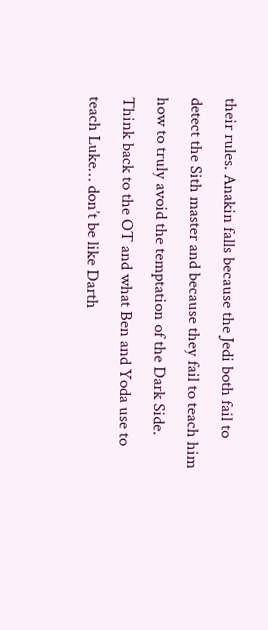their rules. Anakin falls because the Jedi both fail to detect the Sith master and because they fail to teach him how to truly avoid the temptation of the Dark Side. Think back to the OT and what Ben and Yoda use to teach Luke… don’t be like Darth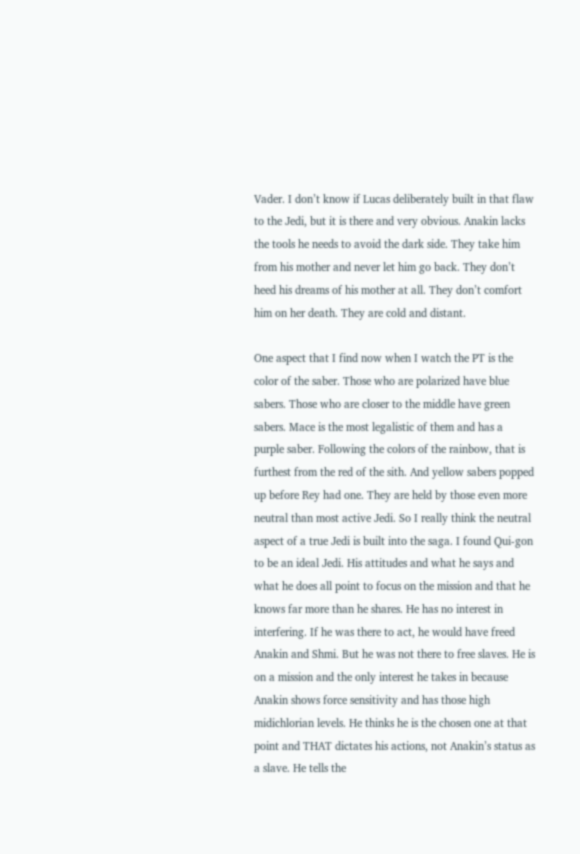Vader. I don’t know if Lucas deliberately built in that flaw to the Jedi, but it is there and very obvious. Anakin lacks the tools he needs to avoid the dark side. They take him from his mother and never let him go back. They don’t heed his dreams of his mother at all. They don’t comfort him on her death. They are cold and distant.

One aspect that I find now when I watch the PT is the color of the saber. Those who are polarized have blue sabers. Those who are closer to the middle have green sabers. Mace is the most legalistic of them and has a purple saber. Following the colors of the rainbow, that is furthest from the red of the sith. And yellow sabers popped up before Rey had one. They are held by those even more neutral than most active Jedi. So I really think the neutral aspect of a true Jedi is built into the saga. I found Qui-gon to be an ideal Jedi. His attitudes and what he says and what he does all point to focus on the mission and that he knows far more than he shares. He has no interest in interfering. If he was there to act, he would have freed Anakin and Shmi. But he was not there to free slaves. He is on a mission and the only interest he takes in because Anakin shows force sensitivity and has those high midichlorian levels. He thinks he is the chosen one at that point and THAT dictates his actions, not Anakin’s status as a slave. He tells the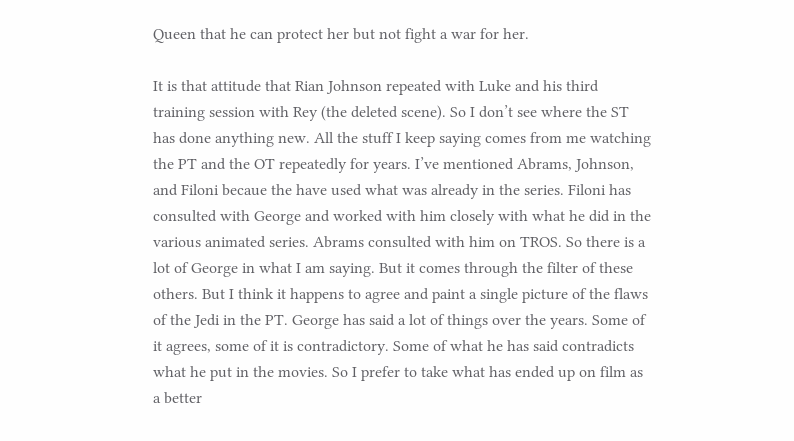Queen that he can protect her but not fight a war for her.

It is that attitude that Rian Johnson repeated with Luke and his third training session with Rey (the deleted scene). So I don’t see where the ST has done anything new. All the stuff I keep saying comes from me watching the PT and the OT repeatedly for years. I’ve mentioned Abrams, Johnson, and Filoni becaue the have used what was already in the series. Filoni has consulted with George and worked with him closely with what he did in the various animated series. Abrams consulted with him on TROS. So there is a lot of George in what I am saying. But it comes through the filter of these others. But I think it happens to agree and paint a single picture of the flaws of the Jedi in the PT. George has said a lot of things over the years. Some of it agrees, some of it is contradictory. Some of what he has said contradicts what he put in the movies. So I prefer to take what has ended up on film as a better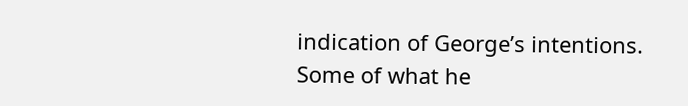indication of George’s intentions. Some of what he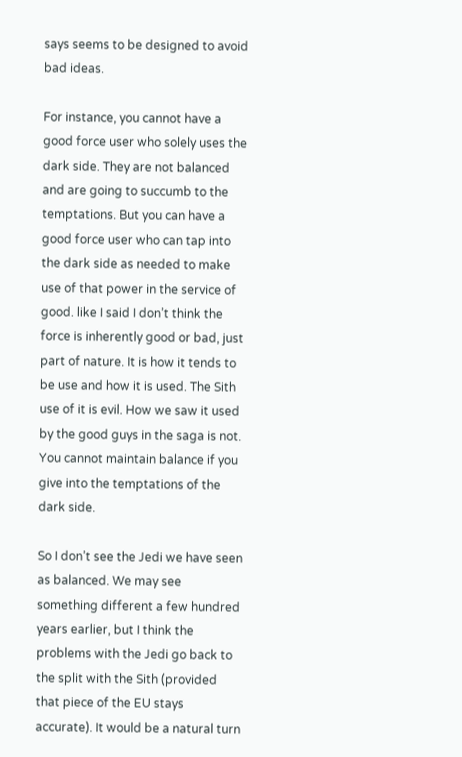says seems to be designed to avoid bad ideas.

For instance, you cannot have a good force user who solely uses the dark side. They are not balanced and are going to succumb to the temptations. But you can have a good force user who can tap into the dark side as needed to make use of that power in the service of good. like I said I don’t think the force is inherently good or bad, just part of nature. It is how it tends to be use and how it is used. The Sith use of it is evil. How we saw it used by the good guys in the saga is not. You cannot maintain balance if you give into the temptations of the dark side.

So I don’t see the Jedi we have seen as balanced. We may see something different a few hundred years earlier, but I think the problems with the Jedi go back to the split with the Sith (provided that piece of the EU stays accurate). It would be a natural turn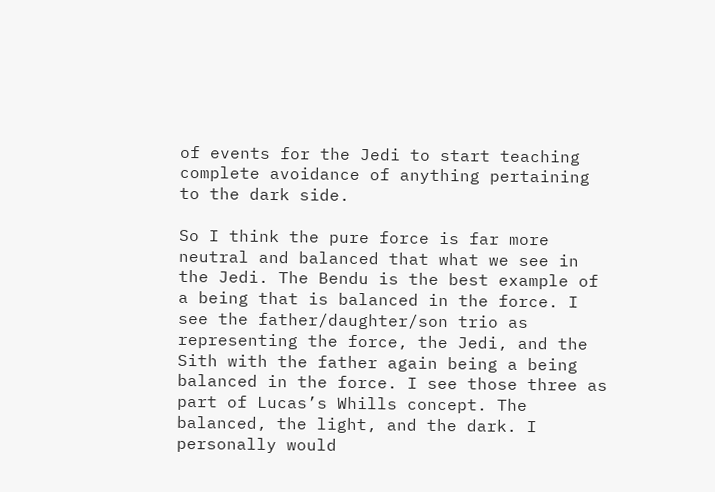of events for the Jedi to start teaching complete avoidance of anything pertaining to the dark side.

So I think the pure force is far more neutral and balanced that what we see in the Jedi. The Bendu is the best example of a being that is balanced in the force. I see the father/daughter/son trio as representing the force, the Jedi, and the Sith with the father again being a being balanced in the force. I see those three as part of Lucas’s Whills concept. The balanced, the light, and the dark. I personally would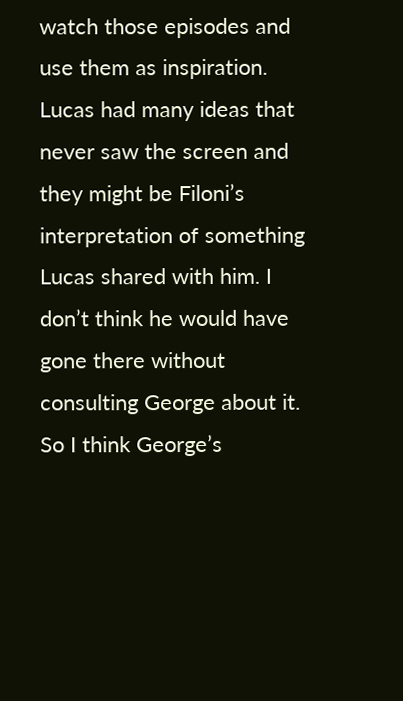watch those episodes and use them as inspiration. Lucas had many ideas that never saw the screen and they might be Filoni’s interpretation of something Lucas shared with him. I don’t think he would have gone there without consulting George about it. So I think George’s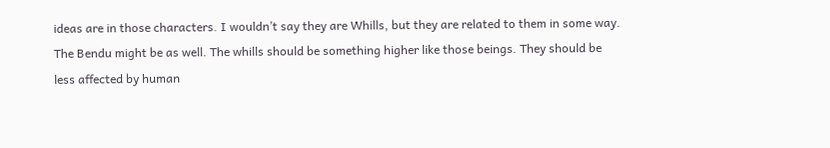ideas are in those characters. I wouldn’t say they are Whills, but they are related to them in some way. The Bendu might be as well. The whills should be something higher like those beings. They should be less affected by human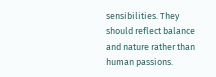sensibilities. They should reflect balance and nature rather than human passions.